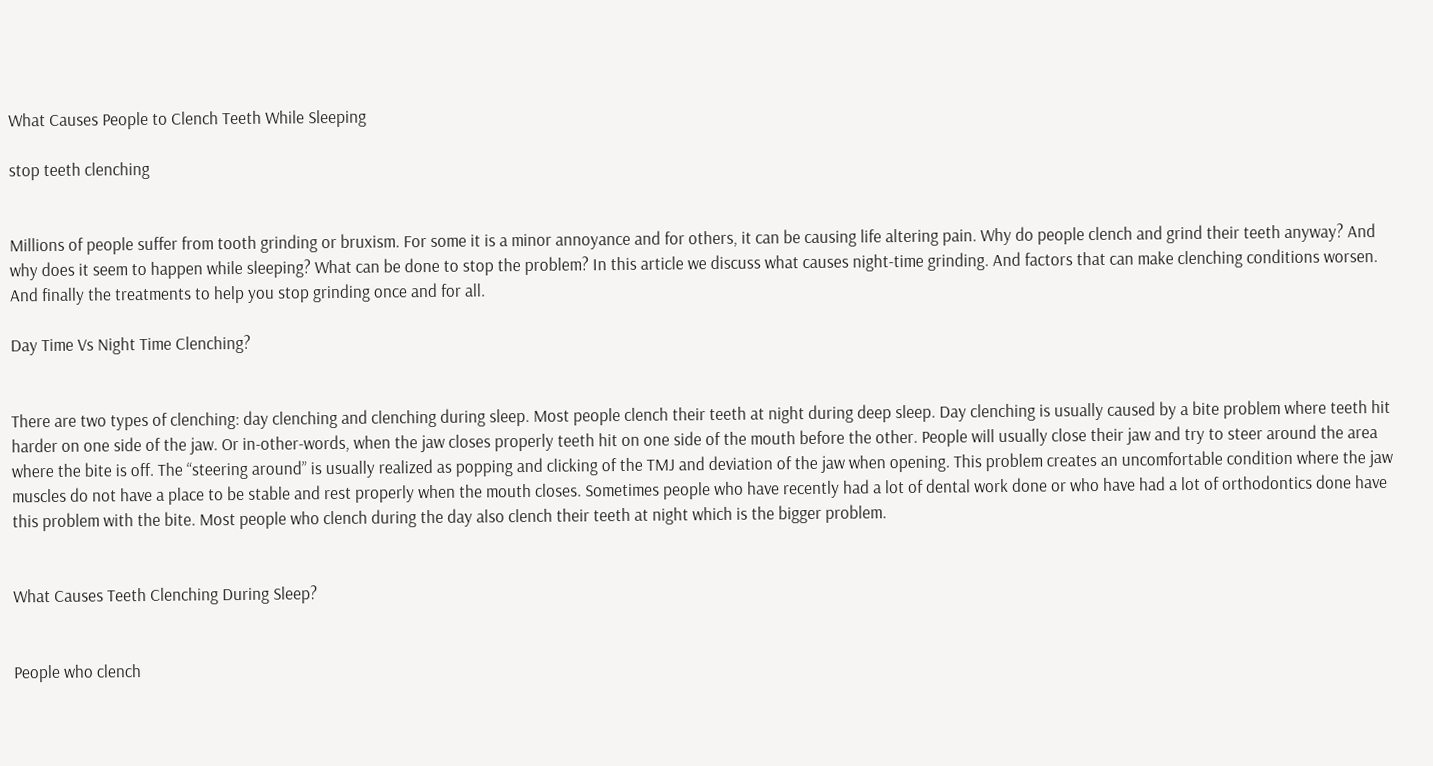What Causes People to Clench Teeth While Sleeping

stop teeth clenching


Millions of people suffer from tooth grinding or bruxism. For some it is a minor annoyance and for others, it can be causing life altering pain. Why do people clench and grind their teeth anyway? And why does it seem to happen while sleeping? What can be done to stop the problem? In this article we discuss what causes night-time grinding. And factors that can make clenching conditions worsen. And finally the treatments to help you stop grinding once and for all.

Day Time Vs Night Time Clenching?


There are two types of clenching: day clenching and clenching during sleep. Most people clench their teeth at night during deep sleep. Day clenching is usually caused by a bite problem where teeth hit harder on one side of the jaw. Or in-other-words, when the jaw closes properly teeth hit on one side of the mouth before the other. People will usually close their jaw and try to steer around the area where the bite is off. The “steering around” is usually realized as popping and clicking of the TMJ and deviation of the jaw when opening. This problem creates an uncomfortable condition where the jaw muscles do not have a place to be stable and rest properly when the mouth closes. Sometimes people who have recently had a lot of dental work done or who have had a lot of orthodontics done have this problem with the bite. Most people who clench during the day also clench their teeth at night which is the bigger problem.


What Causes Teeth Clenching During Sleep?


People who clench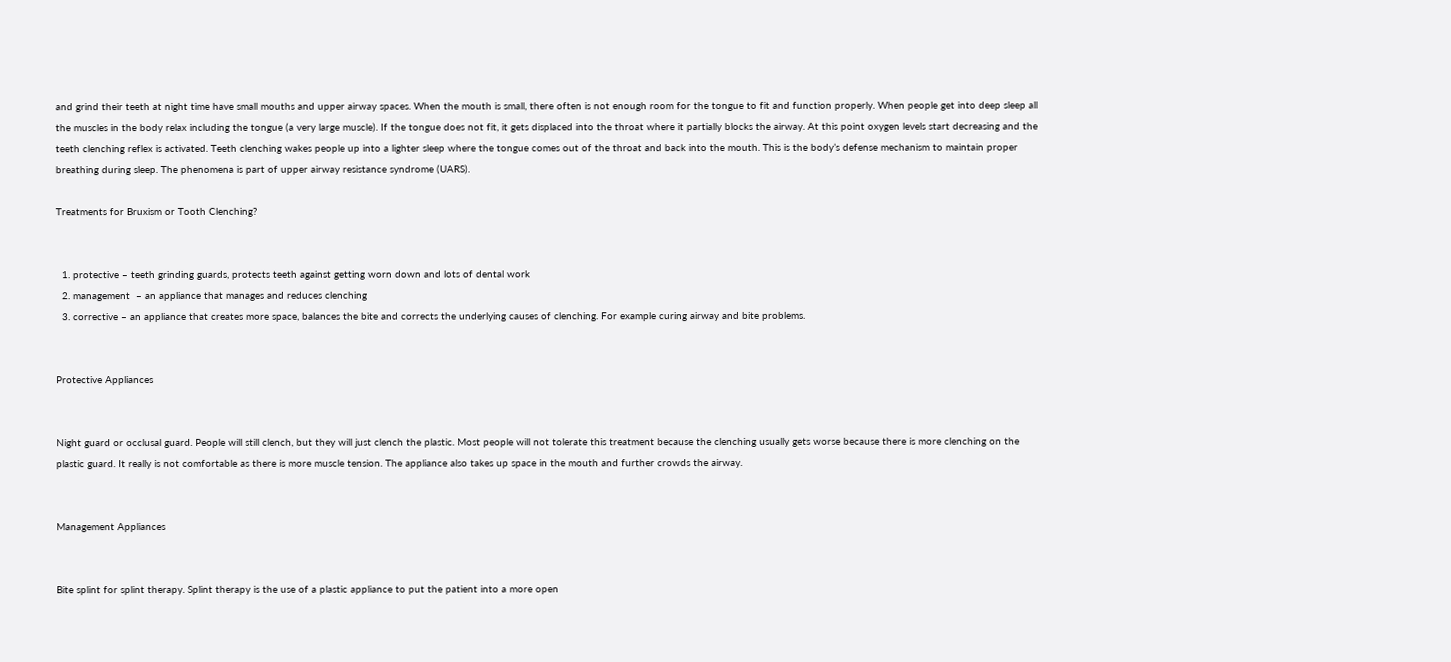and grind their teeth at night time have small mouths and upper airway spaces. When the mouth is small, there often is not enough room for the tongue to fit and function properly. When people get into deep sleep all the muscles in the body relax including the tongue (a very large muscle). If the tongue does not fit, it gets displaced into the throat where it partially blocks the airway. At this point oxygen levels start decreasing and the teeth clenching reflex is activated. Teeth clenching wakes people up into a lighter sleep where the tongue comes out of the throat and back into the mouth. This is the body’s defense mechanism to maintain proper breathing during sleep. The phenomena is part of upper airway resistance syndrome (UARS).

Treatments for Bruxism or Tooth Clenching?


  1. protective – teeth grinding guards, protects teeth against getting worn down and lots of dental work
  2. management  – an appliance that manages and reduces clenching
  3. corrective – an appliance that creates more space, balances the bite and corrects the underlying causes of clenching. For example curing airway and bite problems.


Protective Appliances


Night guard or occlusal guard. People will still clench, but they will just clench the plastic. Most people will not tolerate this treatment because the clenching usually gets worse because there is more clenching on the plastic guard. It really is not comfortable as there is more muscle tension. The appliance also takes up space in the mouth and further crowds the airway.


Management Appliances


Bite splint for splint therapy. Splint therapy is the use of a plastic appliance to put the patient into a more open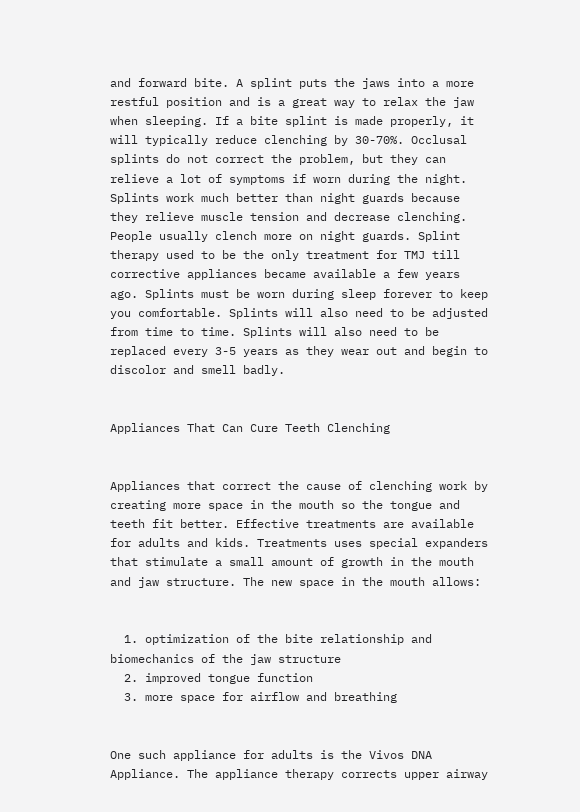and forward bite. A splint puts the jaws into a more restful position and is a great way to relax the jaw when sleeping. If a bite splint is made properly, it will typically reduce clenching by 30-70%. Occlusal splints do not correct the problem, but they can relieve a lot of symptoms if worn during the night. Splints work much better than night guards because they relieve muscle tension and decrease clenching. People usually clench more on night guards. Splint therapy used to be the only treatment for TMJ till corrective appliances became available a few years ago. Splints must be worn during sleep forever to keep you comfortable. Splints will also need to be adjusted from time to time. Splints will also need to be replaced every 3-5 years as they wear out and begin to discolor and smell badly.


Appliances That Can Cure Teeth Clenching


Appliances that correct the cause of clenching work by creating more space in the mouth so the tongue and teeth fit better. Effective treatments are available for adults and kids. Treatments uses special expanders that stimulate a small amount of growth in the mouth and jaw structure. The new space in the mouth allows:


  1. optimization of the bite relationship and biomechanics of the jaw structure
  2. improved tongue function
  3. more space for airflow and breathing


One such appliance for adults is the Vivos DNA Appliance. The appliance therapy corrects upper airway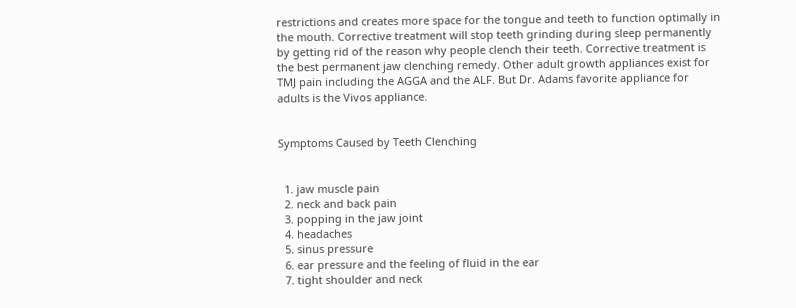restrictions and creates more space for the tongue and teeth to function optimally in the mouth. Corrective treatment will stop teeth grinding during sleep permanently by getting rid of the reason why people clench their teeth. Corrective treatment is the best permanent jaw clenching remedy. Other adult growth appliances exist for TMJ pain including the AGGA and the ALF. But Dr. Adams favorite appliance for adults is the Vivos appliance.


Symptoms Caused by Teeth Clenching


  1. jaw muscle pain
  2. neck and back pain
  3. popping in the jaw joint
  4. headaches
  5. sinus pressure
  6. ear pressure and the feeling of fluid in the ear
  7. tight shoulder and neck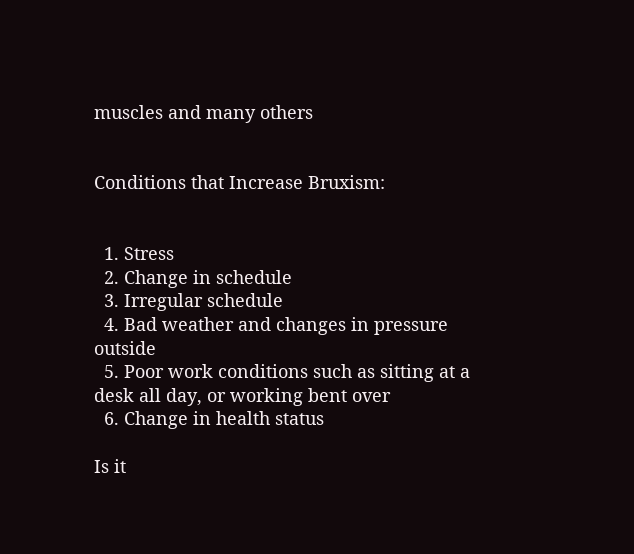muscles and many others


Conditions that Increase Bruxism:


  1. Stress
  2. Change in schedule
  3. Irregular schedule
  4. Bad weather and changes in pressure outside
  5. Poor work conditions such as sitting at a desk all day, or working bent over
  6. Change in health status

Is it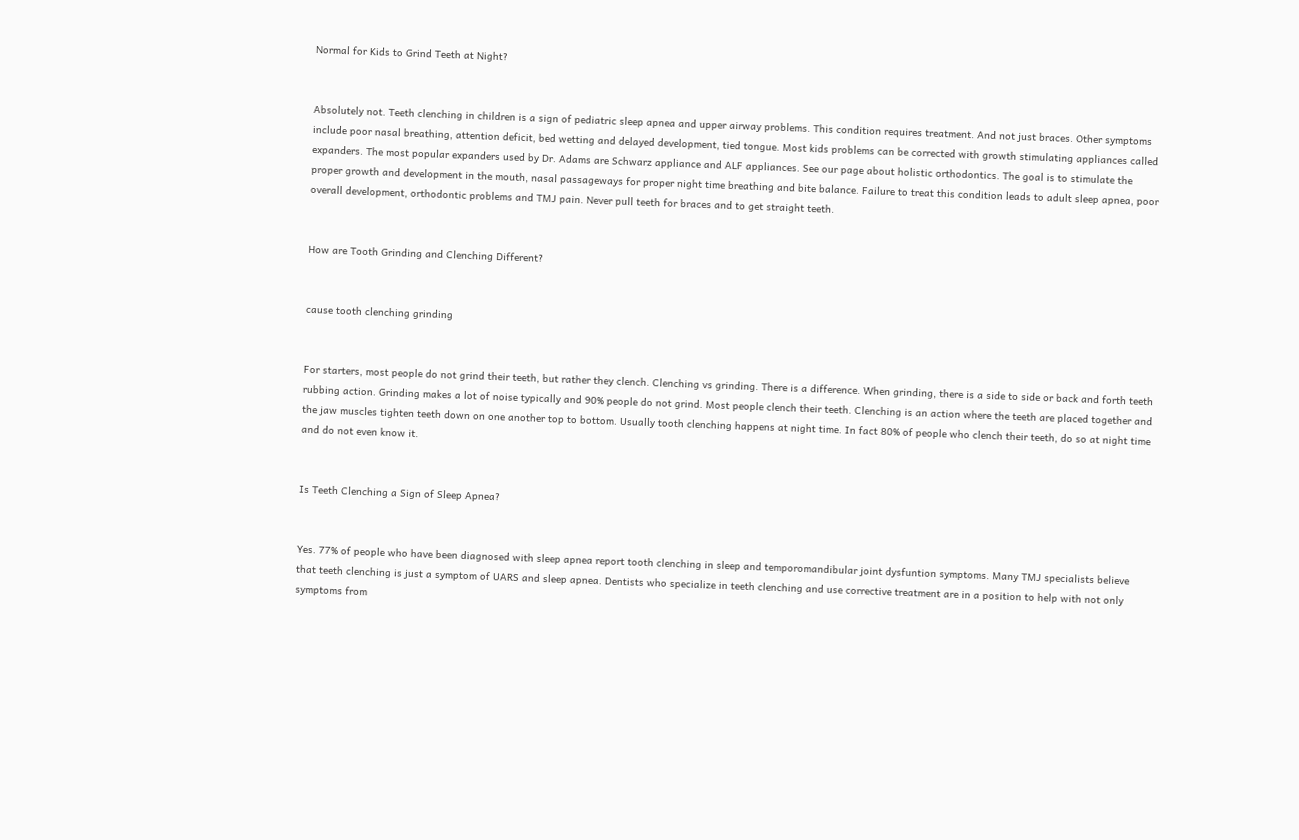Normal for Kids to Grind Teeth at Night?


Absolutely not. Teeth clenching in children is a sign of pediatric sleep apnea and upper airway problems. This condition requires treatment. And not just braces. Other symptoms include poor nasal breathing, attention deficit, bed wetting and delayed development, tied tongue. Most kids problems can be corrected with growth stimulating appliances called expanders. The most popular expanders used by Dr. Adams are Schwarz appliance and ALF appliances. See our page about holistic orthodontics. The goal is to stimulate the proper growth and development in the mouth, nasal passageways for proper night time breathing and bite balance. Failure to treat this condition leads to adult sleep apnea, poor overall development, orthodontic problems and TMJ pain. Never pull teeth for braces and to get straight teeth.


How are Tooth Grinding and Clenching Different?


cause tooth clenching grinding


For starters, most people do not grind their teeth, but rather they clench. Clenching vs grinding. There is a difference. When grinding, there is a side to side or back and forth teeth rubbing action. Grinding makes a lot of noise typically and 90% people do not grind. Most people clench their teeth. Clenching is an action where the teeth are placed together and the jaw muscles tighten teeth down on one another top to bottom. Usually tooth clenching happens at night time. In fact 80% of people who clench their teeth, do so at night time and do not even know it.


Is Teeth Clenching a Sign of Sleep Apnea?


Yes. 77% of people who have been diagnosed with sleep apnea report tooth clenching in sleep and temporomandibular joint dysfuntion symptoms. Many TMJ specialists believe that teeth clenching is just a symptom of UARS and sleep apnea. Dentists who specialize in teeth clenching and use corrective treatment are in a position to help with not only symptoms from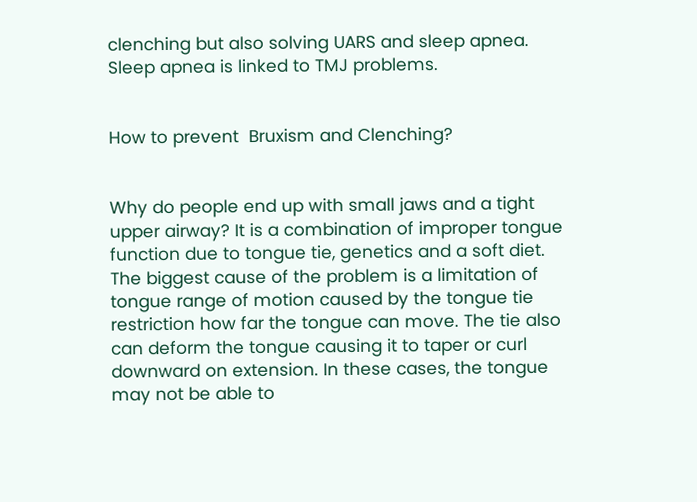clenching but also solving UARS and sleep apnea. Sleep apnea is linked to TMJ problems.


How to prevent  Bruxism and Clenching?


Why do people end up with small jaws and a tight upper airway? It is a combination of improper tongue function due to tongue tie, genetics and a soft diet. The biggest cause of the problem is a limitation of tongue range of motion caused by the tongue tie restriction how far the tongue can move. The tie also can deform the tongue causing it to taper or curl downward on extension. In these cases, the tongue may not be able to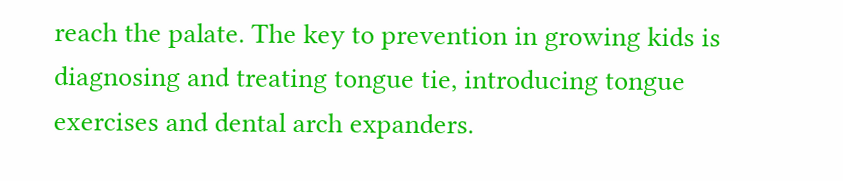reach the palate. The key to prevention in growing kids is diagnosing and treating tongue tie, introducing tongue exercises and dental arch expanders.